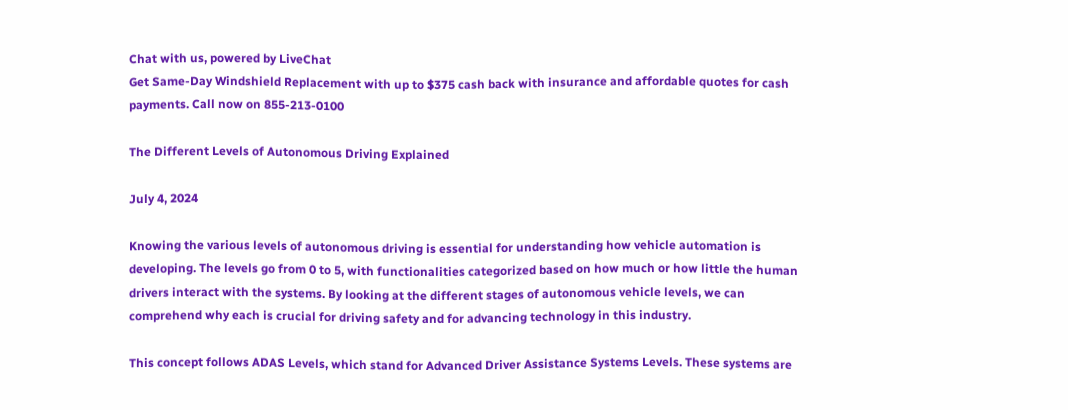Chat with us, powered by LiveChat
Get Same-Day Windshield Replacement with up to $375 cash back with insurance and affordable quotes for cash payments. Call now on 855-213-0100

The Different Levels of Autonomous Driving Explained

July 4, 2024

Knowing the various levels of autonomous driving is essential for understanding how vehicle automation is developing. The levels go from 0 to 5, with functionalities categorized based on how much or how little the human drivers interact with the systems. By looking at the different stages of autonomous vehicle levels, we can comprehend why each is crucial for driving safety and for advancing technology in this industry.

This concept follows ADAS Levels, which stand for Advanced Driver Assistance Systems Levels. These systems are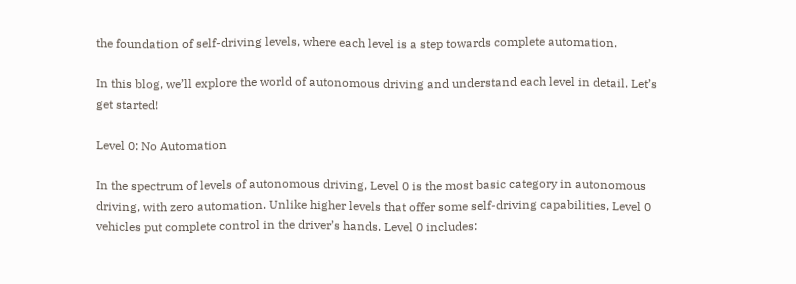the foundation of self-driving levels, where each level is a step towards complete automation.

In this blog, we’ll explore the world of autonomous driving and understand each level in detail. Let’s get started!

Level 0: No Automation

In the spectrum of levels of autonomous driving, Level 0 is the most basic category in autonomous driving, with zero automation. Unlike higher levels that offer some self-driving capabilities, Level 0 vehicles put complete control in the driver’s hands. Level 0 includes: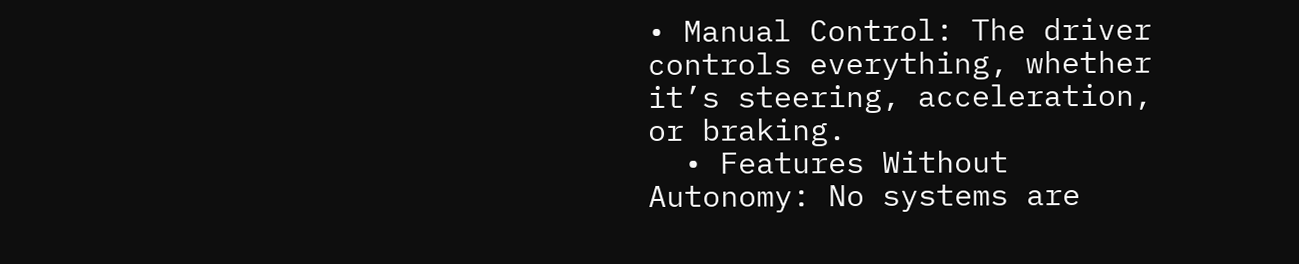• Manual Control: The driver controls everything, whether it’s steering, acceleration, or braking.
  • Features Without Autonomy: No systems are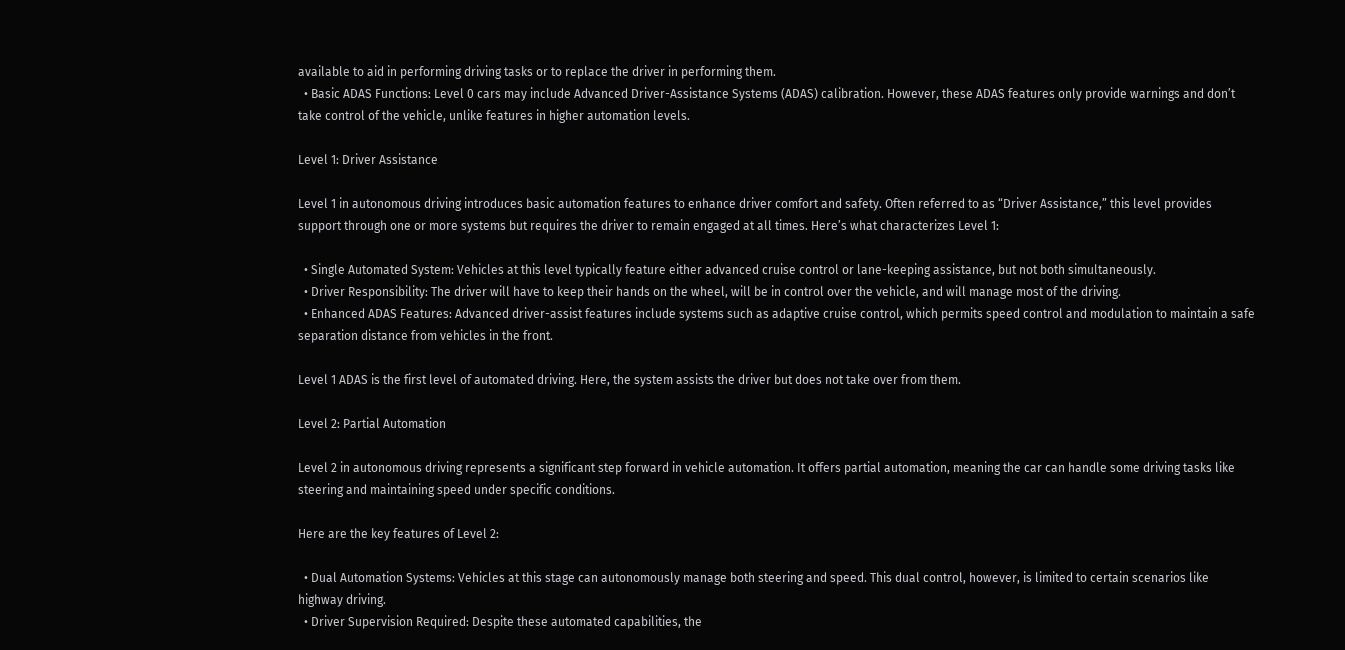available to aid in performing driving tasks or to replace the driver in performing them.
  • Basic ADAS Functions: Level 0 cars may include Advanced Driver-Assistance Systems (ADAS) calibration. However, these ADAS features only provide warnings and don’t take control of the vehicle, unlike features in higher automation levels.

Level 1: Driver Assistance

Level 1 in autonomous driving introduces basic automation features to enhance driver comfort and safety. Often referred to as “Driver Assistance,” this level provides support through one or more systems but requires the driver to remain engaged at all times. Here’s what characterizes Level 1:

  • Single Automated System: Vehicles at this level typically feature either advanced cruise control or lane-keeping assistance, but not both simultaneously.
  • Driver Responsibility: The driver will have to keep their hands on the wheel, will be in control over the vehicle, and will manage most of the driving.
  • Enhanced ADAS Features: Advanced driver-assist features include systems such as adaptive cruise control, which permits speed control and modulation to maintain a safe separation distance from vehicles in the front.

Level 1 ADAS is the first level of automated driving. Here, the system assists the driver but does not take over from them.

Level 2: Partial Automation

Level 2 in autonomous driving represents a significant step forward in vehicle automation. It offers partial automation, meaning the car can handle some driving tasks like steering and maintaining speed under specific conditions.

Here are the key features of Level 2:

  • Dual Automation Systems: Vehicles at this stage can autonomously manage both steering and speed. This dual control, however, is limited to certain scenarios like highway driving.
  • Driver Supervision Required: Despite these automated capabilities, the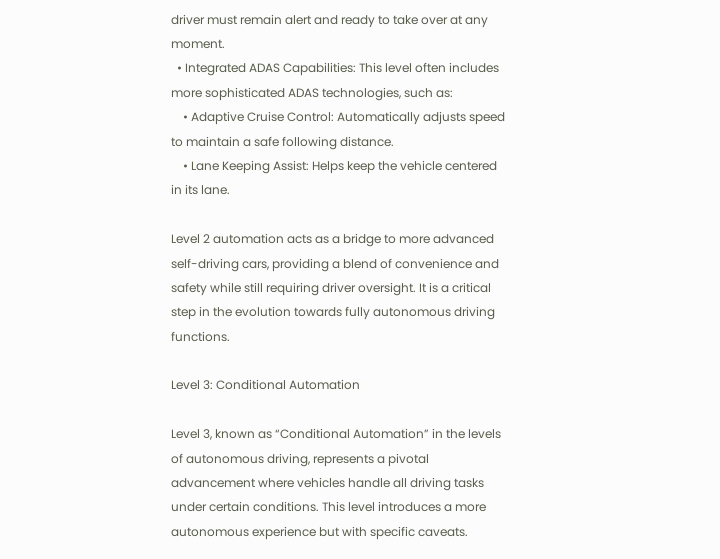driver must remain alert and ready to take over at any moment.
  • Integrated ADAS Capabilities: This level often includes more sophisticated ADAS technologies, such as:
    • Adaptive Cruise Control: Automatically adjusts speed to maintain a safe following distance.
    • Lane Keeping Assist: Helps keep the vehicle centered in its lane.

Level 2 automation acts as a bridge to more advanced self-driving cars, providing a blend of convenience and safety while still requiring driver oversight. It is a critical step in the evolution towards fully autonomous driving functions.

Level 3: Conditional Automation

Level 3, known as “Conditional Automation” in the levels of autonomous driving, represents a pivotal advancement where vehicles handle all driving tasks under certain conditions. This level introduces a more autonomous experience but with specific caveats.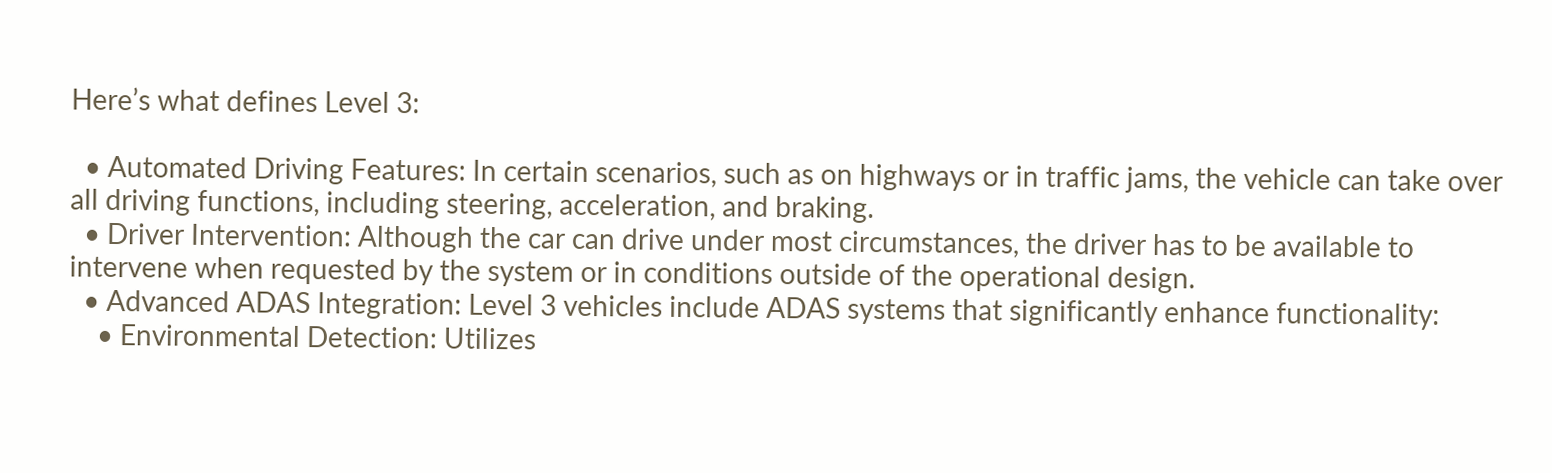Here’s what defines Level 3:

  • Automated Driving Features: In certain scenarios, such as on highways or in traffic jams, the vehicle can take over all driving functions, including steering, acceleration, and braking.
  • Driver Intervention: Although the car can drive under most circumstances, the driver has to be available to intervene when requested by the system or in conditions outside of the operational design.
  • Advanced ADAS Integration: Level 3 vehicles include ADAS systems that significantly enhance functionality:
    • Environmental Detection: Utilizes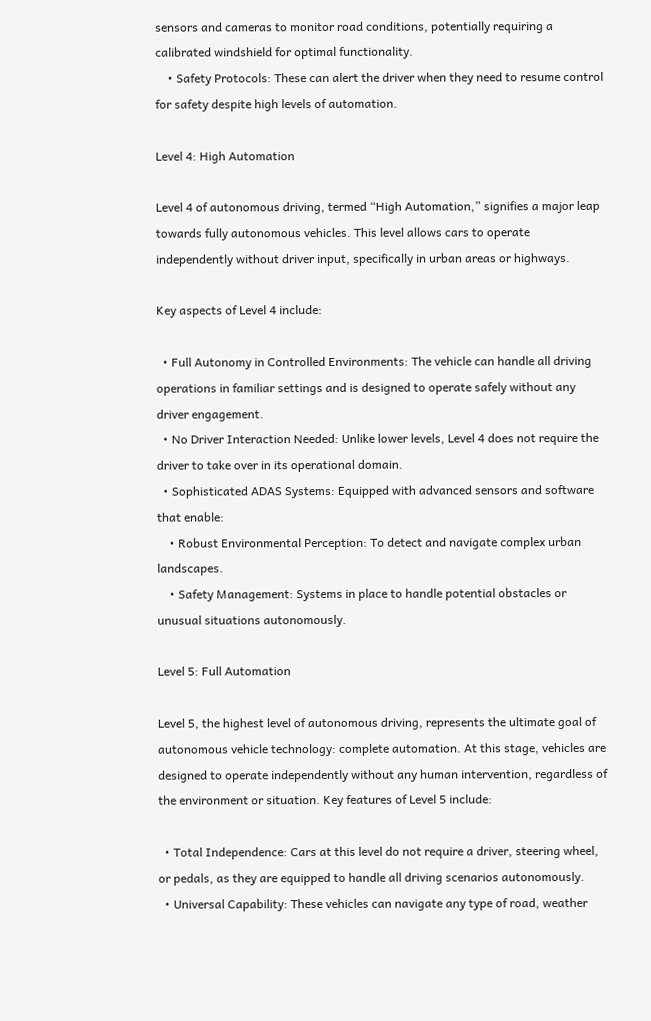sensors and cameras to monitor road conditions, potentially requiring a calibrated windshield for optimal functionality.
    • Safety Protocols: These can alert the driver when they need to resume control for safety despite high levels of automation.

Level 4: High Automation

Level 4 of autonomous driving, termed “High Automation,” signifies a major leap towards fully autonomous vehicles. This level allows cars to operate independently without driver input, specifically in urban areas or highways.

Key aspects of Level 4 include:

  • Full Autonomy in Controlled Environments: The vehicle can handle all driving operations in familiar settings and is designed to operate safely without any driver engagement.
  • No Driver Interaction Needed: Unlike lower levels, Level 4 does not require the driver to take over in its operational domain.
  • Sophisticated ADAS Systems: Equipped with advanced sensors and software that enable:
    • Robust Environmental Perception: To detect and navigate complex urban landscapes.
    • Safety Management: Systems in place to handle potential obstacles or unusual situations autonomously.

Level 5: Full Automation

Level 5, the highest level of autonomous driving, represents the ultimate goal of autonomous vehicle technology: complete automation. At this stage, vehicles are designed to operate independently without any human intervention, regardless of the environment or situation. Key features of Level 5 include:

  • Total Independence: Cars at this level do not require a driver, steering wheel, or pedals, as they are equipped to handle all driving scenarios autonomously.
  • Universal Capability: These vehicles can navigate any type of road, weather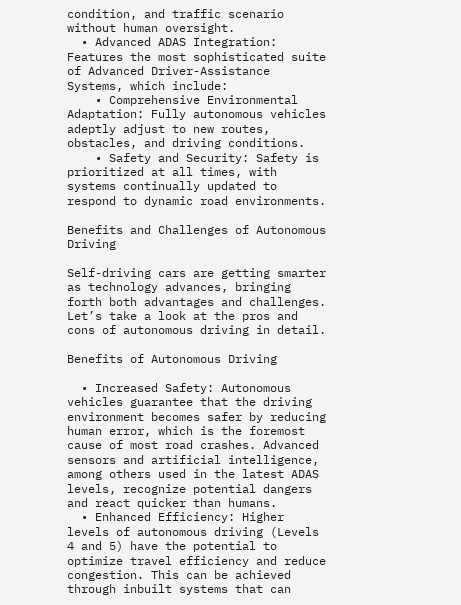condition, and traffic scenario without human oversight.
  • Advanced ADAS Integration: Features the most sophisticated suite of Advanced Driver-Assistance Systems, which include:
    • Comprehensive Environmental Adaptation: Fully autonomous vehicles adeptly adjust to new routes, obstacles, and driving conditions.
    • Safety and Security: Safety is prioritized at all times, with systems continually updated to respond to dynamic road environments.

Benefits and Challenges of Autonomous Driving

Self-driving cars are getting smarter as technology advances, bringing forth both advantages and challenges. Let’s take a look at the pros and cons of autonomous driving in detail.

Benefits of Autonomous Driving

  • Increased Safety: Autonomous vehicles guarantee that the driving environment becomes safer by reducing human error, which is the foremost cause of most road crashes. Advanced sensors and artificial intelligence, among others used in the latest ADAS levels, recognize potential dangers and react quicker than humans.
  • Enhanced Efficiency: Higher levels of autonomous driving (Levels 4 and 5) have the potential to optimize travel efficiency and reduce congestion. This can be achieved through inbuilt systems that can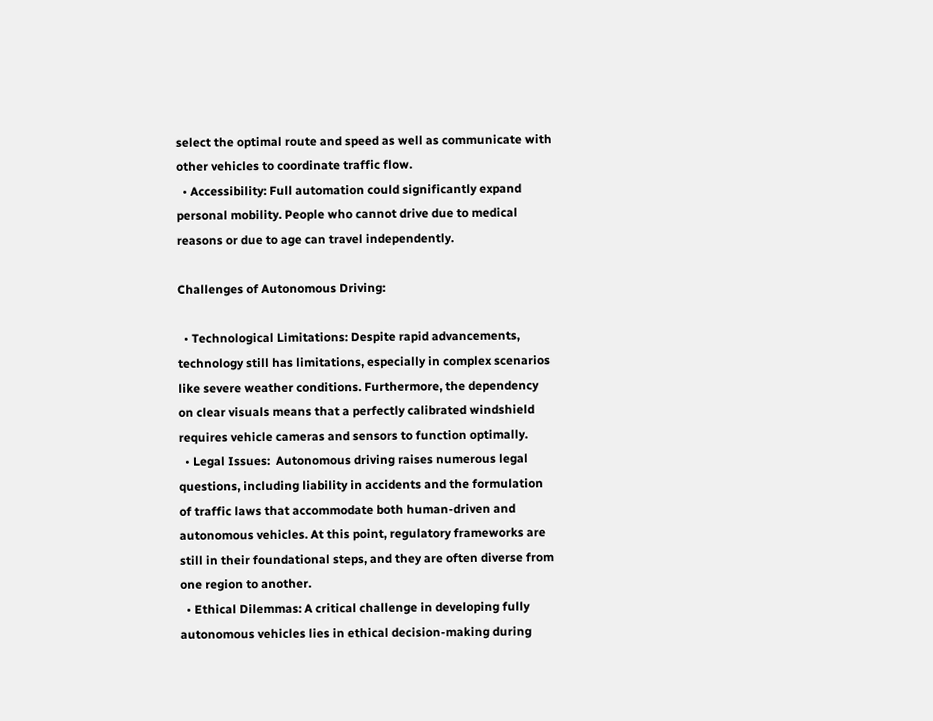select the optimal route and speed as well as communicate with other vehicles to coordinate traffic flow.
  • Accessibility: Full automation could significantly expand personal mobility. People who cannot drive due to medical reasons or due to age can travel independently.

Challenges of Autonomous Driving:

  • Technological Limitations: Despite rapid advancements, technology still has limitations, especially in complex scenarios like severe weather conditions. Furthermore, the dependency on clear visuals means that a perfectly calibrated windshield requires vehicle cameras and sensors to function optimally.
  • Legal Issues:  Autonomous driving raises numerous legal questions, including liability in accidents and the formulation of traffic laws that accommodate both human-driven and autonomous vehicles. At this point, regulatory frameworks are still in their foundational steps, and they are often diverse from one region to another.
  • Ethical Dilemmas: A critical challenge in developing fully autonomous vehicles lies in ethical decision-making during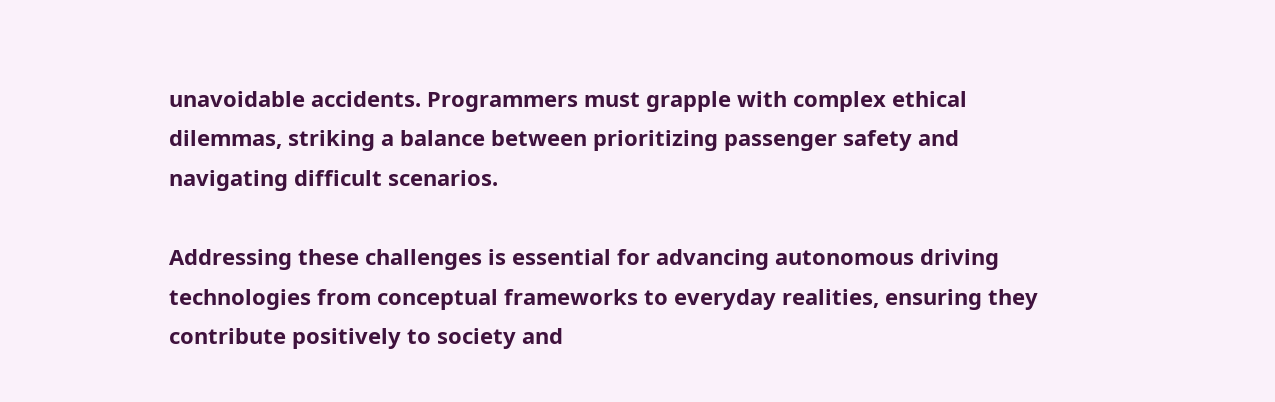unavoidable accidents. Programmers must grapple with complex ethical dilemmas, striking a balance between prioritizing passenger safety and navigating difficult scenarios.

Addressing these challenges is essential for advancing autonomous driving technologies from conceptual frameworks to everyday realities, ensuring they contribute positively to society and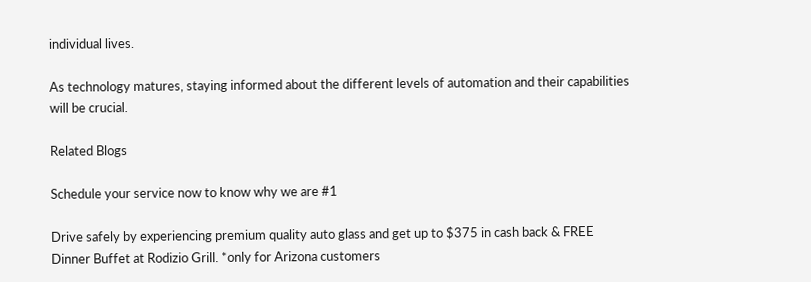individual lives.

As technology matures, staying informed about the different levels of automation and their capabilities will be crucial.

Related Blogs

Schedule your service now to know why we are #1

Drive safely by experiencing premium quality auto glass and get up to $375 in cash back & FREE Dinner Buffet at Rodizio Grill. *only for Arizona customers